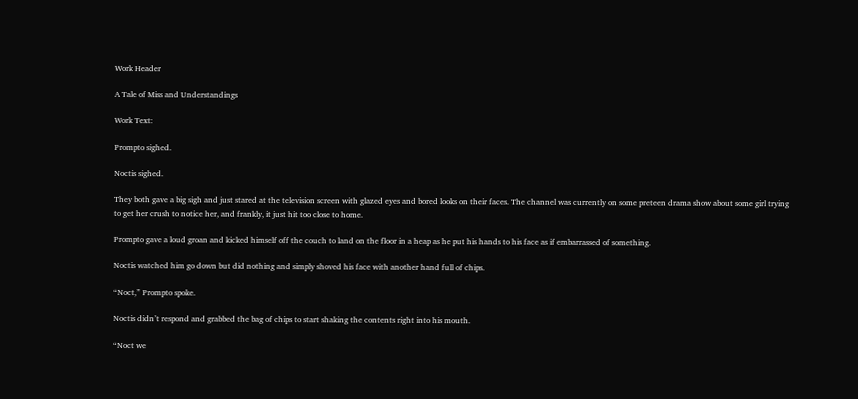Work Header

A Tale of Miss and Understandings

Work Text:

Prompto sighed.

Noctis sighed.

They both gave a big sigh and just stared at the television screen with glazed eyes and bored looks on their faces. The channel was currently on some preteen drama show about some girl trying to get her crush to notice her, and frankly, it just hit too close to home.

Prompto gave a loud groan and kicked himself off the couch to land on the floor in a heap as he put his hands to his face as if embarrassed of something.

Noctis watched him go down but did nothing and simply shoved his face with another hand full of chips.

“Noct,” Prompto spoke.

Noctis didn’t respond and grabbed the bag of chips to start shaking the contents right into his mouth.

“Noct we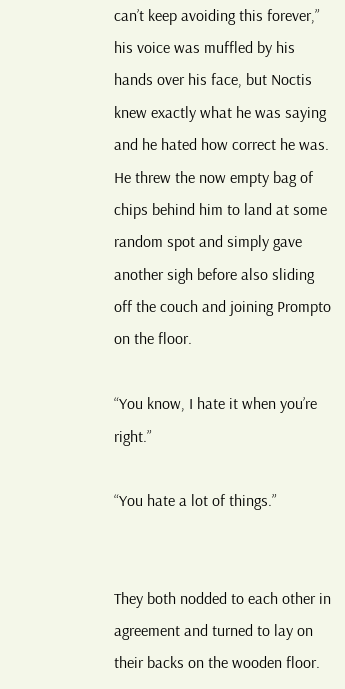can’t keep avoiding this forever,” his voice was muffled by his hands over his face, but Noctis knew exactly what he was saying and he hated how correct he was. He threw the now empty bag of chips behind him to land at some random spot and simply gave another sigh before also sliding off the couch and joining Prompto on the floor.

“You know, I hate it when you’re right.”

“You hate a lot of things.”


They both nodded to each other in agreement and turned to lay on their backs on the wooden floor.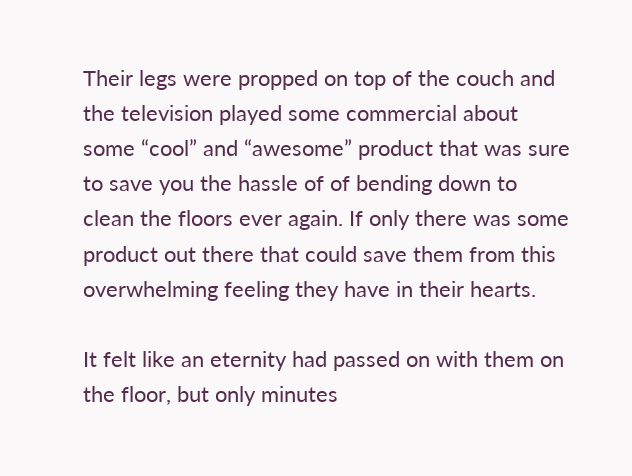Their legs were propped on top of the couch and the television played some commercial about some “cool” and “awesome” product that was sure to save you the hassle of of bending down to clean the floors ever again. If only there was some product out there that could save them from this overwhelming feeling they have in their hearts.

It felt like an eternity had passed on with them on the floor, but only minutes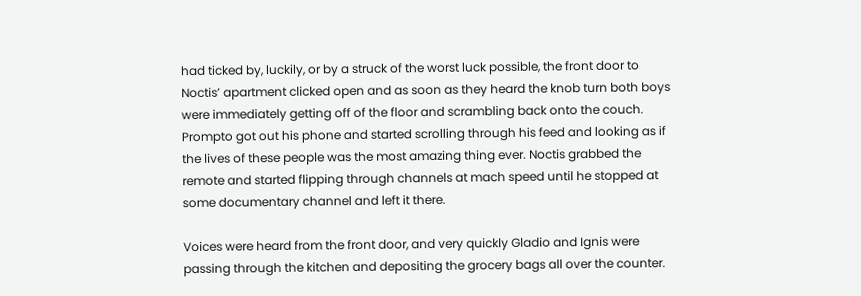had ticked by, luckily, or by a struck of the worst luck possible, the front door to Noctis’ apartment clicked open and as soon as they heard the knob turn both boys were immediately getting off of the floor and scrambling back onto the couch. Prompto got out his phone and started scrolling through his feed and looking as if the lives of these people was the most amazing thing ever. Noctis grabbed the remote and started flipping through channels at mach speed until he stopped at some documentary channel and left it there.

Voices were heard from the front door, and very quickly Gladio and Ignis were passing through the kitchen and depositing the grocery bags all over the counter.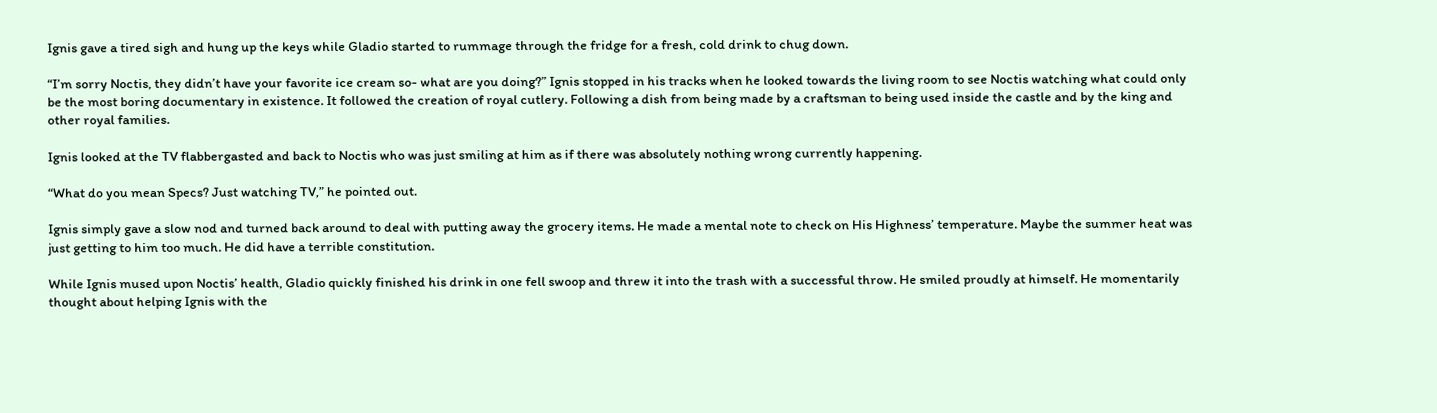Ignis gave a tired sigh and hung up the keys while Gladio started to rummage through the fridge for a fresh, cold drink to chug down.

“I’m sorry Noctis, they didn’t have your favorite ice cream so- what are you doing?” Ignis stopped in his tracks when he looked towards the living room to see Noctis watching what could only be the most boring documentary in existence. It followed the creation of royal cutlery. Following a dish from being made by a craftsman to being used inside the castle and by the king and other royal families.

Ignis looked at the TV flabbergasted and back to Noctis who was just smiling at him as if there was absolutely nothing wrong currently happening.

“What do you mean Specs? Just watching TV,” he pointed out.

Ignis simply gave a slow nod and turned back around to deal with putting away the grocery items. He made a mental note to check on His Highness’ temperature. Maybe the summer heat was just getting to him too much. He did have a terrible constitution.

While Ignis mused upon Noctis’ health, Gladio quickly finished his drink in one fell swoop and threw it into the trash with a successful throw. He smiled proudly at himself. He momentarily thought about helping Ignis with the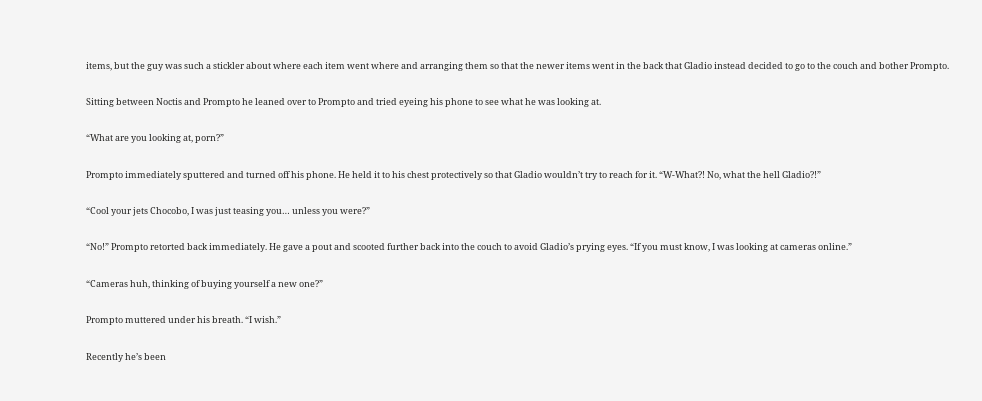items, but the guy was such a stickler about where each item went where and arranging them so that the newer items went in the back that Gladio instead decided to go to the couch and bother Prompto.

Sitting between Noctis and Prompto he leaned over to Prompto and tried eyeing his phone to see what he was looking at.

“What are you looking at, porn?”

Prompto immediately sputtered and turned off his phone. He held it to his chest protectively so that Gladio wouldn’t try to reach for it. “W-What?! No, what the hell Gladio?!”

“Cool your jets Chocobo, I was just teasing you… unless you were?”

“No!” Prompto retorted back immediately. He gave a pout and scooted further back into the couch to avoid Gladio’s prying eyes. “If you must know, I was looking at cameras online.”

“Cameras huh, thinking of buying yourself a new one?”

Prompto muttered under his breath. “I wish.”

Recently he’s been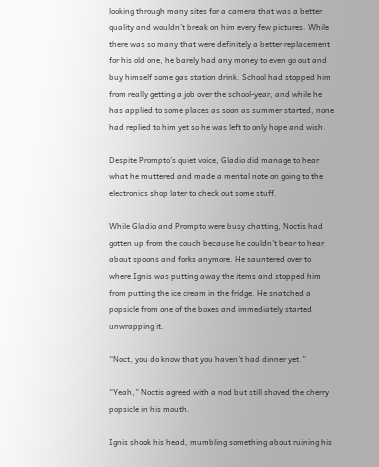looking through many sites for a camera that was a better quality and wouldn’t break on him every few pictures. While there was so many that were definitely a better replacement for his old one, he barely had any money to even go out and buy himself some gas station drink. School had stopped him from really getting a job over the school-year, and while he has applied to some places as soon as summer started, none had replied to him yet so he was left to only hope and wish.

Despite Prompto’s quiet voice, Gladio did manage to hear what he muttered and made a mental note on going to the electronics shop later to check out some stuff.

While Gladio and Prompto were busy chatting, Noctis had gotten up from the couch because he couldn’t bear to hear about spoons and forks anymore. He sauntered over to where Ignis was putting away the items and stopped him from putting the ice cream in the fridge. He snatched a popsicle from one of the boxes and immediately started unwrapping it.

“Noct, you do know that you haven’t had dinner yet.”

“Yeah,” Noctis agreed with a nod but still shoved the cherry popsicle in his mouth.

Ignis shook his head, mumbling something about ruining his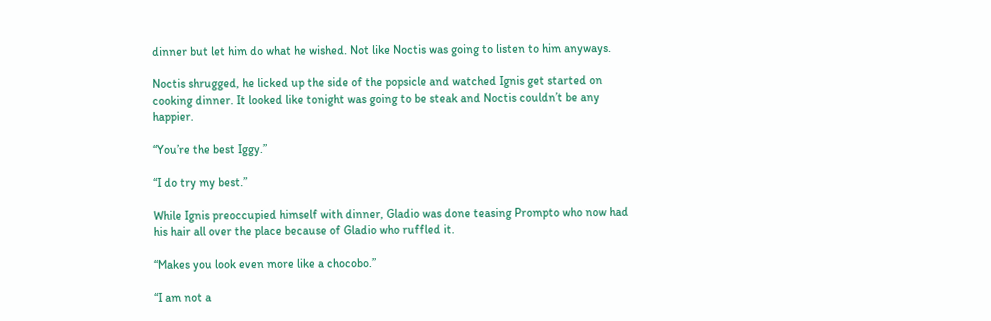dinner but let him do what he wished. Not like Noctis was going to listen to him anyways.

Noctis shrugged, he licked up the side of the popsicle and watched Ignis get started on cooking dinner. It looked like tonight was going to be steak and Noctis couldn’t be any happier.

“You’re the best Iggy.”

“I do try my best.”

While Ignis preoccupied himself with dinner, Gladio was done teasing Prompto who now had his hair all over the place because of Gladio who ruffled it.

“Makes you look even more like a chocobo.”

“I am not a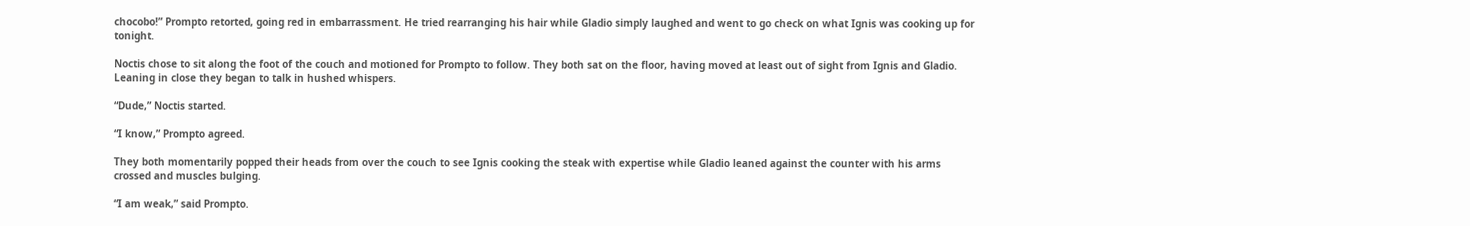chocobo!” Prompto retorted, going red in embarrassment. He tried rearranging his hair while Gladio simply laughed and went to go check on what Ignis was cooking up for tonight.

Noctis chose to sit along the foot of the couch and motioned for Prompto to follow. They both sat on the floor, having moved at least out of sight from Ignis and Gladio. Leaning in close they began to talk in hushed whispers.

“Dude,” Noctis started.

“I know,” Prompto agreed.

They both momentarily popped their heads from over the couch to see Ignis cooking the steak with expertise while Gladio leaned against the counter with his arms crossed and muscles bulging.

“I am weak,” said Prompto.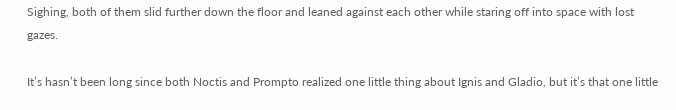Sighing, both of them slid further down the floor and leaned against each other while staring off into space with lost gazes.

It’s hasn’t been long since both Noctis and Prompto realized one little thing about Ignis and Gladio, but it’s that one little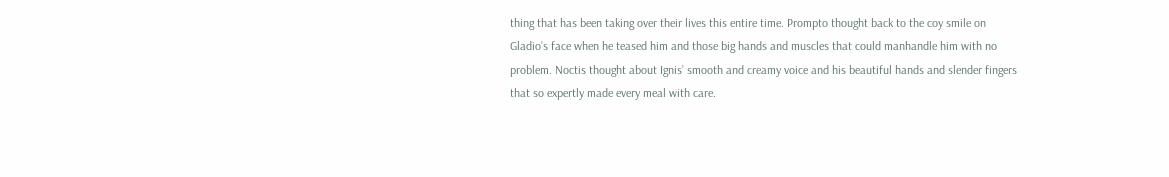thing that has been taking over their lives this entire time. Prompto thought back to the coy smile on Gladio’s face when he teased him and those big hands and muscles that could manhandle him with no problem. Noctis thought about Ignis’ smooth and creamy voice and his beautiful hands and slender fingers that so expertly made every meal with care.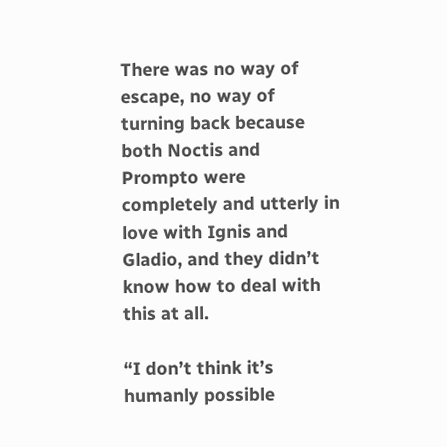There was no way of escape, no way of turning back because both Noctis and Prompto were completely and utterly in love with Ignis and Gladio, and they didn’t know how to deal with this at all.

“I don’t think it’s humanly possible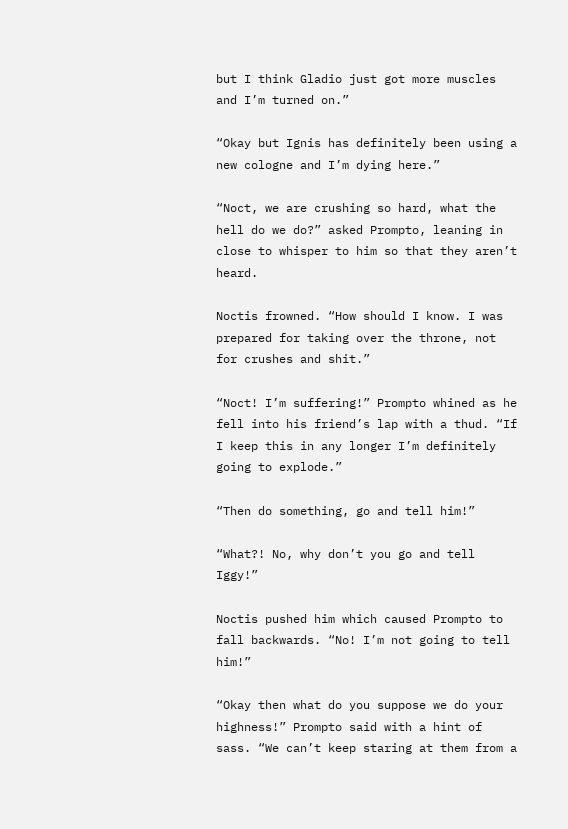but I think Gladio just got more muscles and I’m turned on.”

“Okay but Ignis has definitely been using a new cologne and I’m dying here.”

“Noct, we are crushing so hard, what the hell do we do?” asked Prompto, leaning in close to whisper to him so that they aren’t heard.

Noctis frowned. “How should I know. I was prepared for taking over the throne, not for crushes and shit.”

“Noct! I’m suffering!” Prompto whined as he fell into his friend’s lap with a thud. “If I keep this in any longer I’m definitely going to explode.”

“Then do something, go and tell him!”

“What?! No, why don’t you go and tell Iggy!”

Noctis pushed him which caused Prompto to fall backwards. “No! I’m not going to tell him!”

“Okay then what do you suppose we do your highness!” Prompto said with a hint of sass. “We can’t keep staring at them from a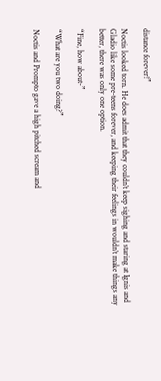distance forever!”

Noctis looked torn. He does admit that they couldn’t keep sighing and staring at Ignis and Gladio like some pre-teens forever, and keeping their feelings in wouldn’t make things any better, there was only one option.

“Fine, how about-”

“What are you two doing?”

Noctis and Prompto gave a high pitched scream and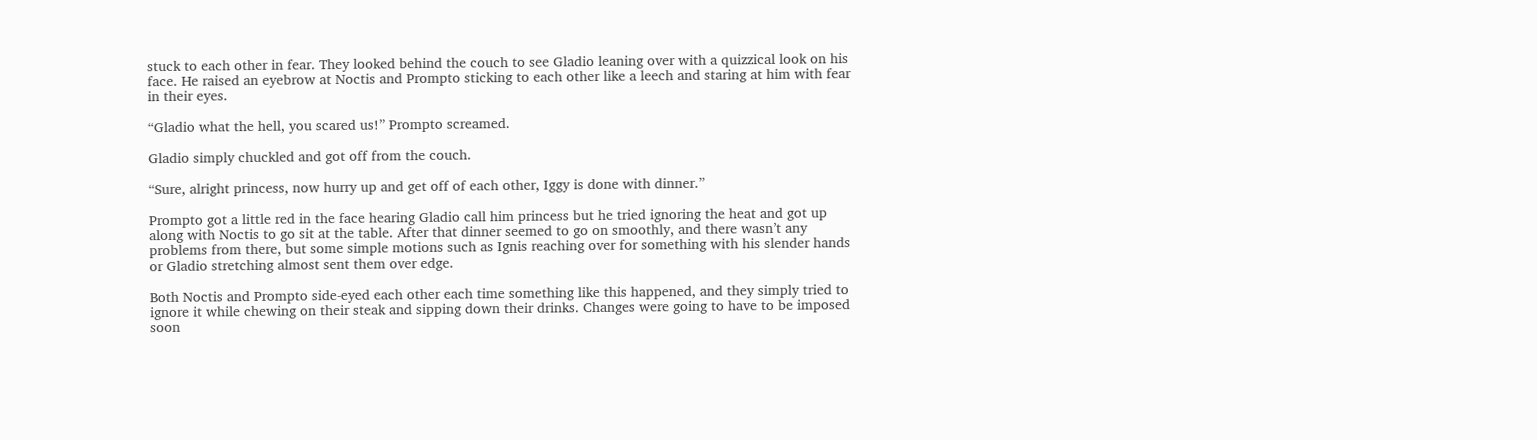stuck to each other in fear. They looked behind the couch to see Gladio leaning over with a quizzical look on his face. He raised an eyebrow at Noctis and Prompto sticking to each other like a leech and staring at him with fear in their eyes.

“Gladio what the hell, you scared us!” Prompto screamed.

Gladio simply chuckled and got off from the couch.

“Sure, alright princess, now hurry up and get off of each other, Iggy is done with dinner.”

Prompto got a little red in the face hearing Gladio call him princess but he tried ignoring the heat and got up along with Noctis to go sit at the table. After that dinner seemed to go on smoothly, and there wasn’t any problems from there, but some simple motions such as Ignis reaching over for something with his slender hands or Gladio stretching almost sent them over edge.

Both Noctis and Prompto side-eyed each other each time something like this happened, and they simply tried to ignore it while chewing on their steak and sipping down their drinks. Changes were going to have to be imposed soon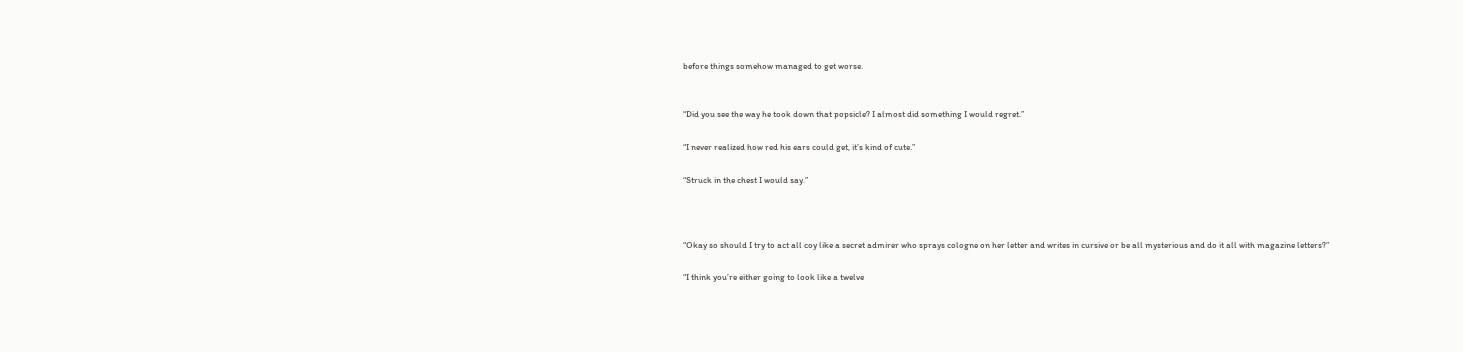before things somehow managed to get worse.


“Did you see the way he took down that popsicle? I almost did something I would regret.”

“I never realized how red his ears could get, it’s kind of cute.”

“Struck in the chest I would say.”



“Okay so should I try to act all coy like a secret admirer who sprays cologne on her letter and writes in cursive or be all mysterious and do it all with magazine letters?”

“I think you’re either going to look like a twelve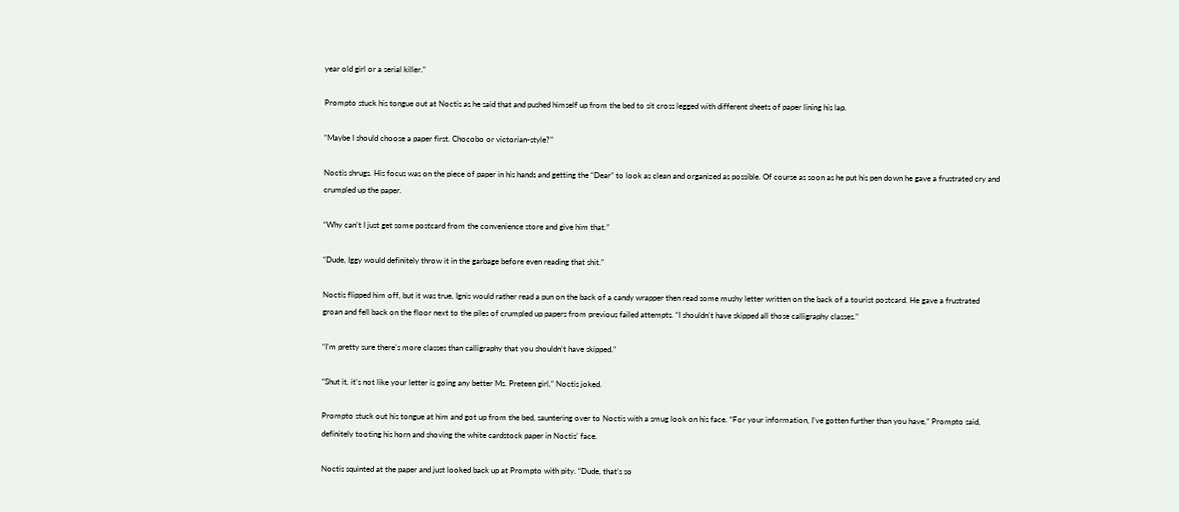year old girl or a serial killer.”

Prompto stuck his tongue out at Noctis as he said that and pushed himself up from the bed to sit cross legged with different sheets of paper lining his lap.

“Maybe I should choose a paper first. Chocobo or victorian-style?”

Noctis shrugs. His focus was on the piece of paper in his hands and getting the “Dear” to look as clean and organized as possible. Of course as soon as he put his pen down he gave a frustrated cry and crumpled up the paper.

“Why can’t I just get some postcard from the convenience store and give him that.”

“Dude, Iggy would definitely throw it in the garbage before even reading that shit.”

Noctis flipped him off, but it was true, Ignis would rather read a pun on the back of a candy wrapper then read some mushy letter written on the back of a tourist postcard. He gave a frustrated groan and fell back on the floor next to the piles of crumpled up papers from previous failed attempts. “I shouldn’t have skipped all those calligraphy classes.”

“I’m pretty sure there’s more classes than calligraphy that you shouldn’t have skipped.”

“Shut it, it’s not like your letter is going any better Ms. Preteen girl,” Noctis joked.

Prompto stuck out his tongue at him and got up from the bed, sauntering over to Noctis with a smug look on his face. “For your information, I’ve gotten further than you have,” Prompto said, definitely tooting his horn and shoving the white cardstock paper in Noctis’ face.

Noctis squinted at the paper and just looked back up at Prompto with pity. “Dude, that’s so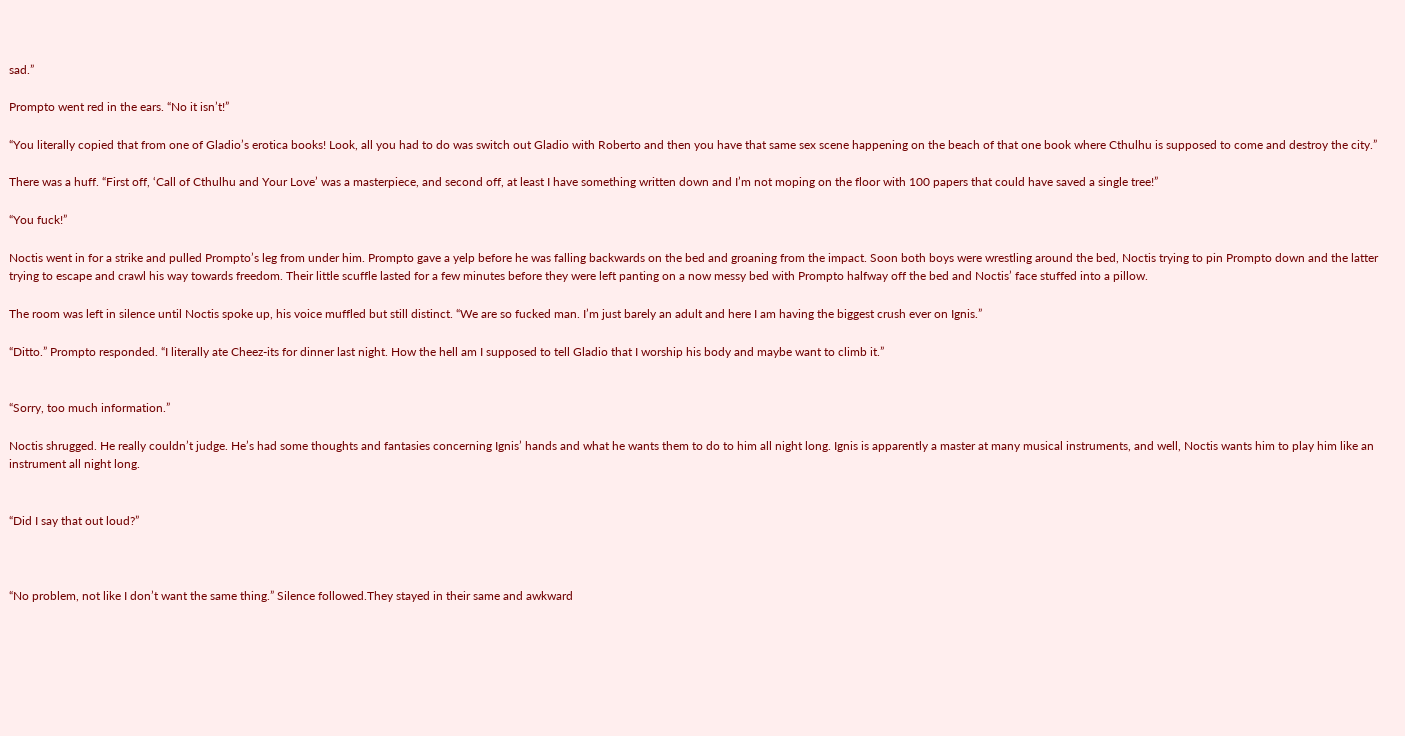sad.”

Prompto went red in the ears. “No it isn’t!”

“You literally copied that from one of Gladio’s erotica books! Look, all you had to do was switch out Gladio with Roberto and then you have that same sex scene happening on the beach of that one book where Cthulhu is supposed to come and destroy the city.”

There was a huff. “First off, ‘Call of Cthulhu and Your Love’ was a masterpiece, and second off, at least I have something written down and I’m not moping on the floor with 100 papers that could have saved a single tree!”

“You fuck!”

Noctis went in for a strike and pulled Prompto’s leg from under him. Prompto gave a yelp before he was falling backwards on the bed and groaning from the impact. Soon both boys were wrestling around the bed, Noctis trying to pin Prompto down and the latter trying to escape and crawl his way towards freedom. Their little scuffle lasted for a few minutes before they were left panting on a now messy bed with Prompto halfway off the bed and Noctis’ face stuffed into a pillow.

The room was left in silence until Noctis spoke up, his voice muffled but still distinct. “We are so fucked man. I’m just barely an adult and here I am having the biggest crush ever on Ignis.”

“Ditto.” Prompto responded. “I literally ate Cheez-its for dinner last night. How the hell am I supposed to tell Gladio that I worship his body and maybe want to climb it.”


“Sorry, too much information.”

Noctis shrugged. He really couldn’t judge. He’s had some thoughts and fantasies concerning Ignis’ hands and what he wants them to do to him all night long. Ignis is apparently a master at many musical instruments, and well, Noctis wants him to play him like an instrument all night long.


“Did I say that out loud?”



“No problem, not like I don’t want the same thing.” Silence followed.They stayed in their same and awkward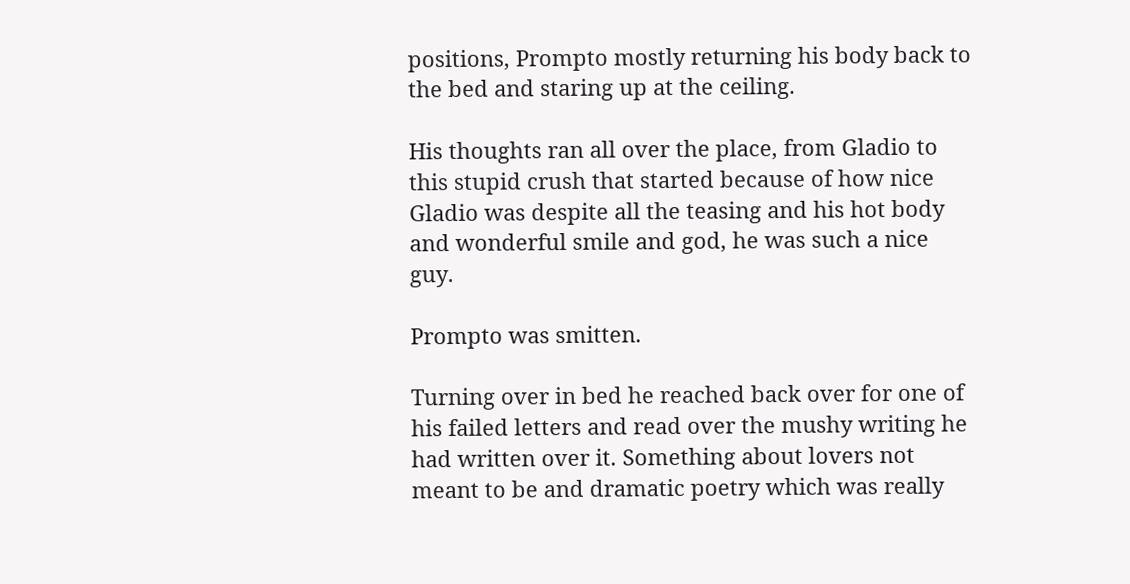positions, Prompto mostly returning his body back to the bed and staring up at the ceiling.

His thoughts ran all over the place, from Gladio to this stupid crush that started because of how nice Gladio was despite all the teasing and his hot body and wonderful smile and god, he was such a nice guy.

Prompto was smitten.

Turning over in bed he reached back over for one of his failed letters and read over the mushy writing he had written over it. Something about lovers not meant to be and dramatic poetry which was really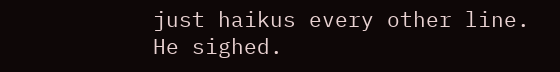just haikus every other line. He sighed.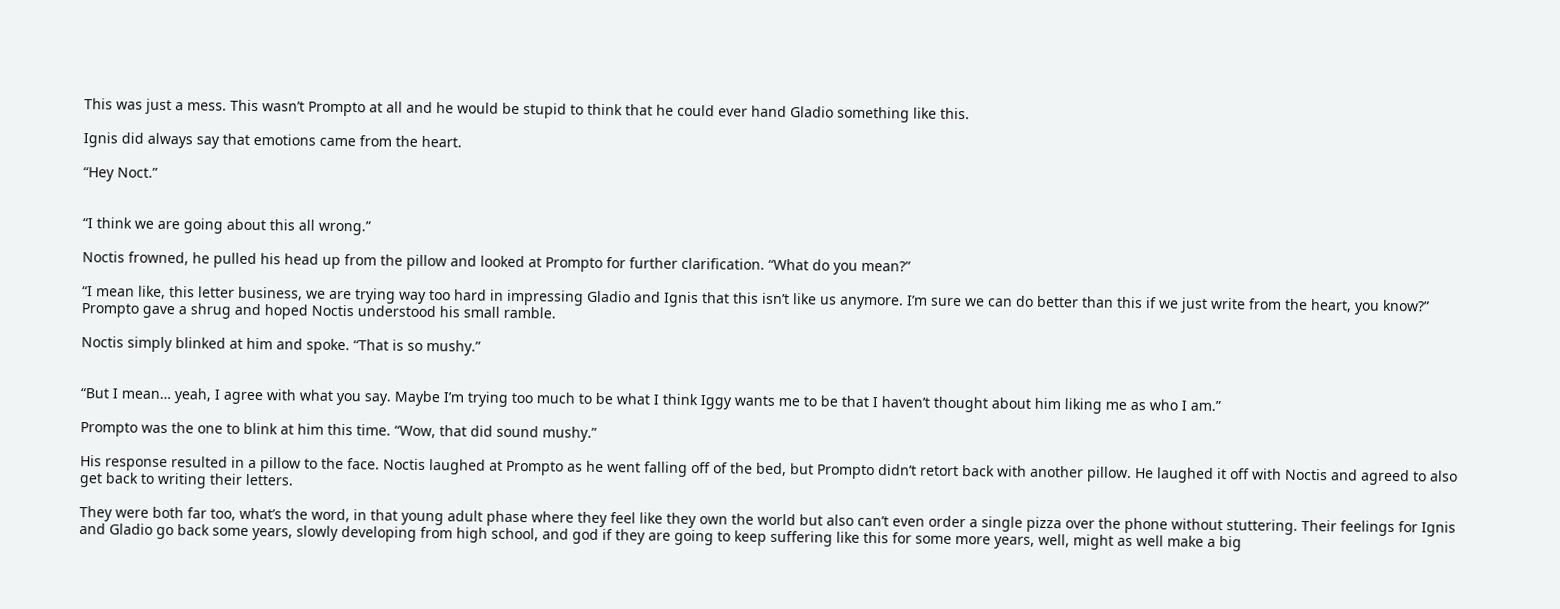This was just a mess. This wasn’t Prompto at all and he would be stupid to think that he could ever hand Gladio something like this.

Ignis did always say that emotions came from the heart.

“Hey Noct.”


“I think we are going about this all wrong.”

Noctis frowned, he pulled his head up from the pillow and looked at Prompto for further clarification. “What do you mean?”

“I mean like, this letter business, we are trying way too hard in impressing Gladio and Ignis that this isn’t like us anymore. I’m sure we can do better than this if we just write from the heart, you know?” Prompto gave a shrug and hoped Noctis understood his small ramble.

Noctis simply blinked at him and spoke. “That is so mushy.”


“But I mean… yeah, I agree with what you say. Maybe I’m trying too much to be what I think Iggy wants me to be that I haven’t thought about him liking me as who I am.”

Prompto was the one to blink at him this time. “Wow, that did sound mushy.”

His response resulted in a pillow to the face. Noctis laughed at Prompto as he went falling off of the bed, but Prompto didn’t retort back with another pillow. He laughed it off with Noctis and agreed to also get back to writing their letters.

They were both far too, what’s the word, in that young adult phase where they feel like they own the world but also can’t even order a single pizza over the phone without stuttering. Their feelings for Ignis and Gladio go back some years, slowly developing from high school, and god if they are going to keep suffering like this for some more years, well, might as well make a big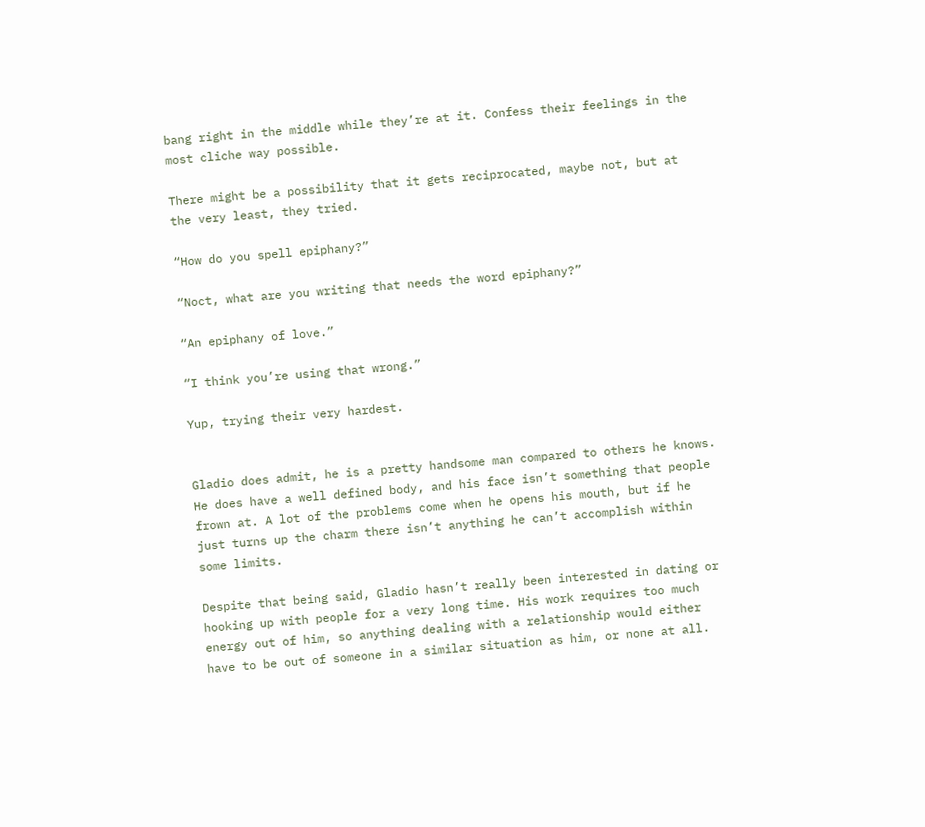bang right in the middle while they’re at it. Confess their feelings in the most cliche way possible.

There might be a possibility that it gets reciprocated, maybe not, but at the very least, they tried.

“How do you spell epiphany?”

“Noct, what are you writing that needs the word epiphany?”

“An epiphany of love.”

“I think you’re using that wrong.”

Yup, trying their very hardest.


Gladio does admit, he is a pretty handsome man compared to others he knows. He does have a well defined body, and his face isn’t something that people frown at. A lot of the problems come when he opens his mouth, but if he just turns up the charm there isn’t anything he can’t accomplish within some limits.

Despite that being said, Gladio hasn’t really been interested in dating or hooking up with people for a very long time. His work requires too much energy out of him, so anything dealing with a relationship would either have to be out of someone in a similar situation as him, or none at all.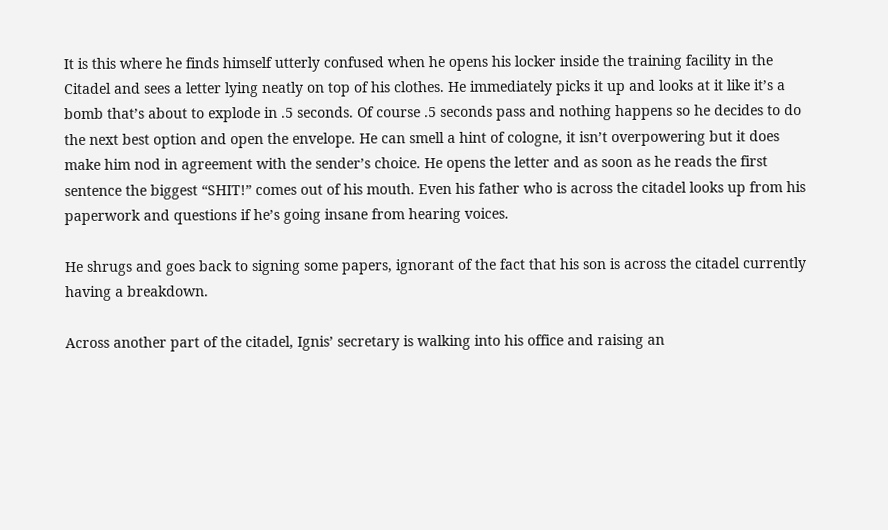It is this where he finds himself utterly confused when he opens his locker inside the training facility in the Citadel and sees a letter lying neatly on top of his clothes. He immediately picks it up and looks at it like it’s a bomb that’s about to explode in .5 seconds. Of course .5 seconds pass and nothing happens so he decides to do the next best option and open the envelope. He can smell a hint of cologne, it isn’t overpowering but it does make him nod in agreement with the sender’s choice. He opens the letter and as soon as he reads the first sentence the biggest “SHIT!” comes out of his mouth. Even his father who is across the citadel looks up from his paperwork and questions if he’s going insane from hearing voices.

He shrugs and goes back to signing some papers, ignorant of the fact that his son is across the citadel currently having a breakdown.

Across another part of the citadel, Ignis’ secretary is walking into his office and raising an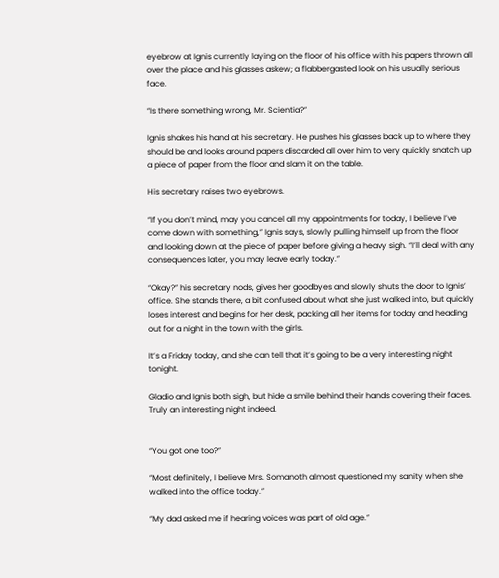eyebrow at Ignis currently laying on the floor of his office with his papers thrown all over the place and his glasses askew; a flabbergasted look on his usually serious face.

“Is there something wrong, Mr. Scientia?”

Ignis shakes his hand at his secretary. He pushes his glasses back up to where they should be and looks around papers discarded all over him to very quickly snatch up a piece of paper from the floor and slam it on the table.

His secretary raises two eyebrows.

“If you don’t mind, may you cancel all my appointments for today, I believe I’ve come down with something,” Ignis says, slowly pulling himself up from the floor and looking down at the piece of paper before giving a heavy sigh. “I’ll deal with any consequences later, you may leave early today.”

“Okay?” his secretary nods, gives her goodbyes and slowly shuts the door to Ignis’ office. She stands there, a bit confused about what she just walked into, but quickly loses interest and begins for her desk, packing all her items for today and heading out for a night in the town with the girls.

It’s a Friday today, and she can tell that it’s going to be a very interesting night tonight.

Gladio and Ignis both sigh, but hide a smile behind their hands covering their faces. Truly an interesting night indeed.


“You got one too?”

“Most definitely, I believe Mrs. Somanoth almost questioned my sanity when she walked into the office today.”

“My dad asked me if hearing voices was part of old age.”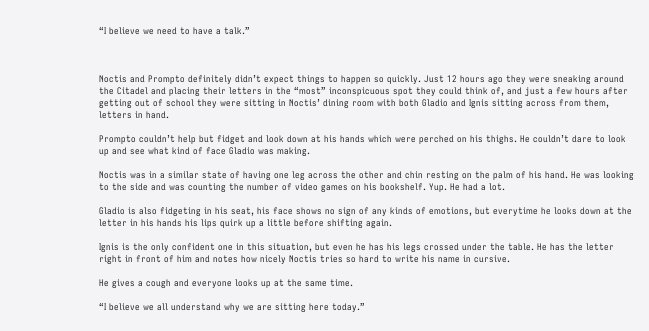“I believe we need to have a talk.”



Noctis and Prompto definitely didn’t expect things to happen so quickly. Just 12 hours ago they were sneaking around the Citadel and placing their letters in the “most” inconspicuous spot they could think of, and just a few hours after getting out of school they were sitting in Noctis’ dining room with both Gladio and Ignis sitting across from them, letters in hand.

Prompto couldn’t help but fidget and look down at his hands which were perched on his thighs. He couldn’t dare to look up and see what kind of face Gladio was making.

Noctis was in a similar state of having one leg across the other and chin resting on the palm of his hand. He was looking to the side and was counting the number of video games on his bookshelf. Yup. He had a lot.

Gladio is also fidgeting in his seat, his face shows no sign of any kinds of emotions, but everytime he looks down at the letter in his hands his lips quirk up a little before shifting again.

Ignis is the only confident one in this situation, but even he has his legs crossed under the table. He has the letter right in front of him and notes how nicely Noctis tries so hard to write his name in cursive.

He gives a cough and everyone looks up at the same time.

“I believe we all understand why we are sitting here today.”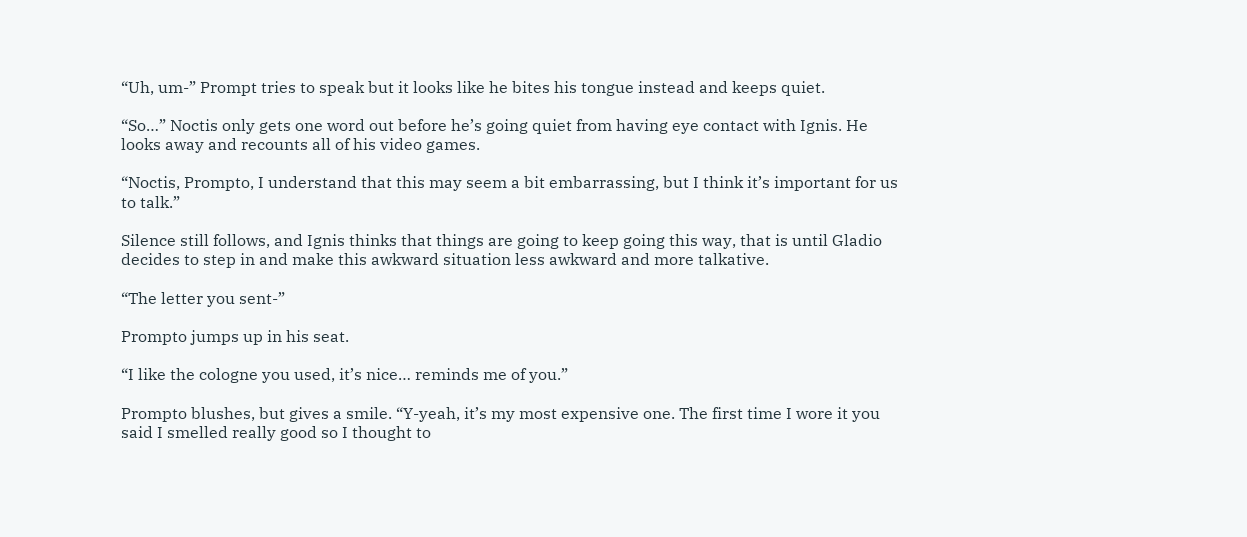“Uh, um-” Prompt tries to speak but it looks like he bites his tongue instead and keeps quiet.

“So…” Noctis only gets one word out before he’s going quiet from having eye contact with Ignis. He looks away and recounts all of his video games.

“Noctis, Prompto, I understand that this may seem a bit embarrassing, but I think it’s important for us to talk.”

Silence still follows, and Ignis thinks that things are going to keep going this way, that is until Gladio decides to step in and make this awkward situation less awkward and more talkative.

“The letter you sent-”

Prompto jumps up in his seat.

“I like the cologne you used, it’s nice… reminds me of you.”

Prompto blushes, but gives a smile. “Y-yeah, it’s my most expensive one. The first time I wore it you said I smelled really good so I thought to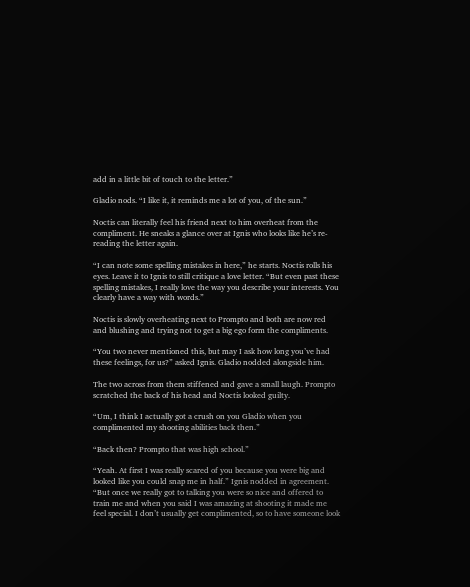add in a little bit of touch to the letter.”

Gladio nods. “I like it, it reminds me a lot of you, of the sun.”

Noctis can literally feel his friend next to him overheat from the compliment. He sneaks a glance over at Ignis who looks like he’s re-reading the letter again.

“I can note some spelling mistakes in here,” he starts. Noctis rolls his eyes. Leave it to Ignis to still critique a love letter. “But even past these spelling mistakes, I really love the way you describe your interests. You clearly have a way with words.”

Noctis is slowly overheating next to Prompto and both are now red and blushing and trying not to get a big ego form the compliments.

“You two never mentioned this, but may I ask how long you’ve had these feelings, for us?” asked Ignis. Gladio nodded alongside him.

The two across from them stiffened and gave a small laugh. Prompto scratched the back of his head and Noctis looked guilty.

“Um, I think I actually got a crush on you Gladio when you complimented my shooting abilities back then.”

“Back then? Prompto that was high school.”

“Yeah. At first I was really scared of you because you were big and looked like you could snap me in half.” Ignis nodded in agreement. “But once we really got to talking you were so nice and offered to train me and when you said I was amazing at shooting it made me feel special. I don’t usually get complimented, so to have someone look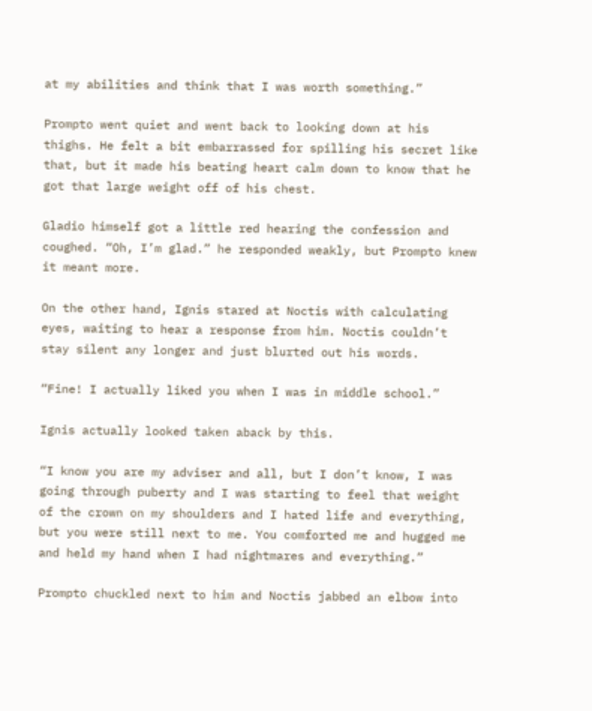at my abilities and think that I was worth something.”

Prompto went quiet and went back to looking down at his thighs. He felt a bit embarrassed for spilling his secret like that, but it made his beating heart calm down to know that he got that large weight off of his chest.

Gladio himself got a little red hearing the confession and coughed. “Oh, I’m glad.” he responded weakly, but Prompto knew it meant more.

On the other hand, Ignis stared at Noctis with calculating eyes, waiting to hear a response from him. Noctis couldn’t stay silent any longer and just blurted out his words.

“Fine! I actually liked you when I was in middle school.”

Ignis actually looked taken aback by this.

“I know you are my adviser and all, but I don’t know, I was going through puberty and I was starting to feel that weight of the crown on my shoulders and I hated life and everything, but you were still next to me. You comforted me and hugged me and held my hand when I had nightmares and everything.”

Prompto chuckled next to him and Noctis jabbed an elbow into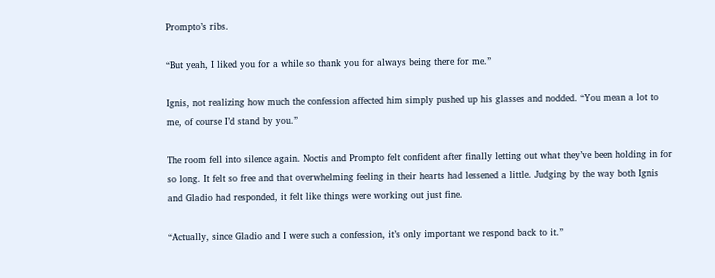Prompto’s ribs.

“But yeah, I liked you for a while so thank you for always being there for me.”

Ignis, not realizing how much the confession affected him simply pushed up his glasses and nodded. “You mean a lot to me, of course I’d stand by you.”

The room fell into silence again. Noctis and Prompto felt confident after finally letting out what they’ve been holding in for so long. It felt so free and that overwhelming feeling in their hearts had lessened a little. Judging by the way both Ignis and Gladio had responded, it felt like things were working out just fine.

“Actually, since Gladio and I were such a confession, it’s only important we respond back to it.”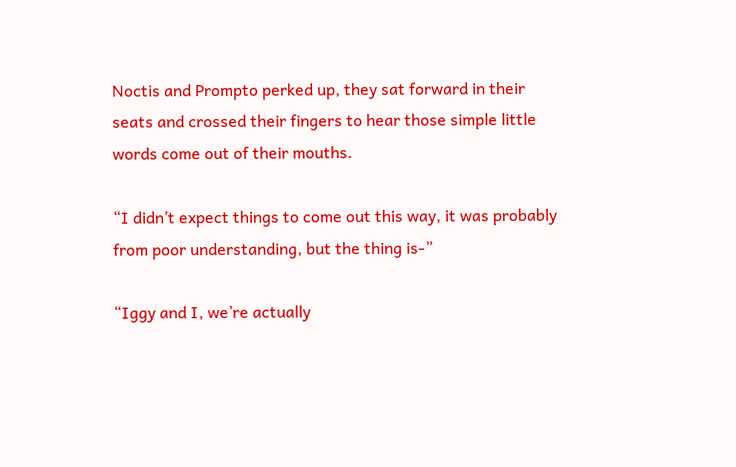Noctis and Prompto perked up, they sat forward in their seats and crossed their fingers to hear those simple little words come out of their mouths.

“I didn’t expect things to come out this way, it was probably from poor understanding, but the thing is-”

“Iggy and I, we’re actually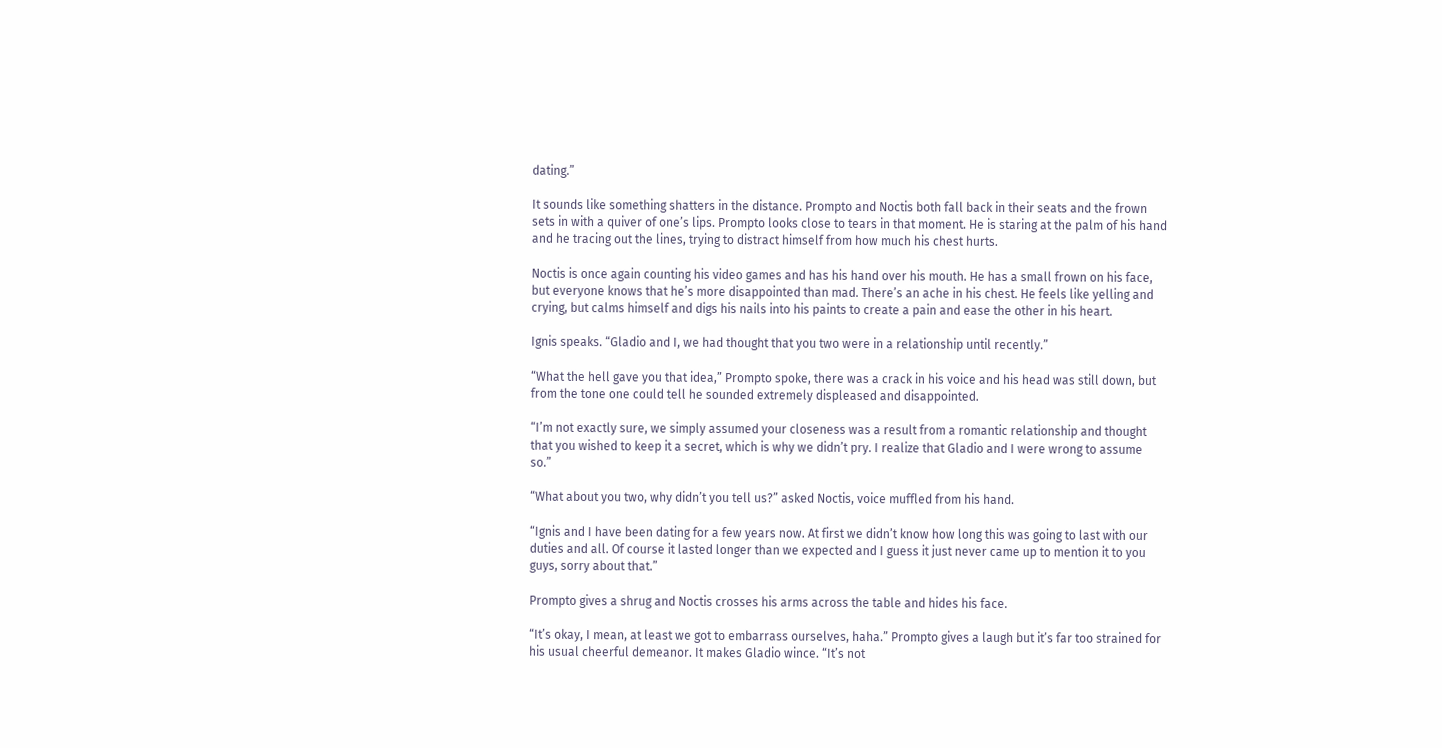dating.”

It sounds like something shatters in the distance. Prompto and Noctis both fall back in their seats and the frown sets in with a quiver of one’s lips. Prompto looks close to tears in that moment. He is staring at the palm of his hand and he tracing out the lines, trying to distract himself from how much his chest hurts.

Noctis is once again counting his video games and has his hand over his mouth. He has a small frown on his face, but everyone knows that he’s more disappointed than mad. There’s an ache in his chest. He feels like yelling and crying, but calms himself and digs his nails into his paints to create a pain and ease the other in his heart.

Ignis speaks. “Gladio and I, we had thought that you two were in a relationship until recently.”

“What the hell gave you that idea,” Prompto spoke, there was a crack in his voice and his head was still down, but from the tone one could tell he sounded extremely displeased and disappointed.

“I’m not exactly sure, we simply assumed your closeness was a result from a romantic relationship and thought that you wished to keep it a secret, which is why we didn’t pry. I realize that Gladio and I were wrong to assume so.”

“What about you two, why didn’t you tell us?” asked Noctis, voice muffled from his hand.

“Ignis and I have been dating for a few years now. At first we didn’t know how long this was going to last with our duties and all. Of course it lasted longer than we expected and I guess it just never came up to mention it to you guys, sorry about that.”

Prompto gives a shrug and Noctis crosses his arms across the table and hides his face.

“It’s okay, I mean, at least we got to embarrass ourselves, haha.” Prompto gives a laugh but it’s far too strained for his usual cheerful demeanor. It makes Gladio wince. “It’s not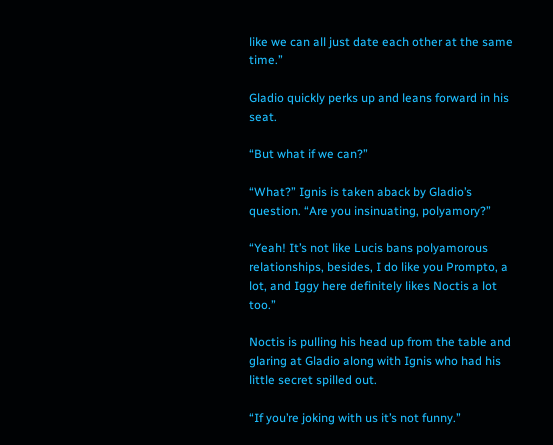like we can all just date each other at the same time.”

Gladio quickly perks up and leans forward in his seat.

“But what if we can?”

“What?” Ignis is taken aback by Gladio’s question. “Are you insinuating, polyamory?”

“Yeah! It’s not like Lucis bans polyamorous relationships, besides, I do like you Prompto, a lot, and Iggy here definitely likes Noctis a lot too.”

Noctis is pulling his head up from the table and glaring at Gladio along with Ignis who had his little secret spilled out.

“If you’re joking with us it’s not funny.”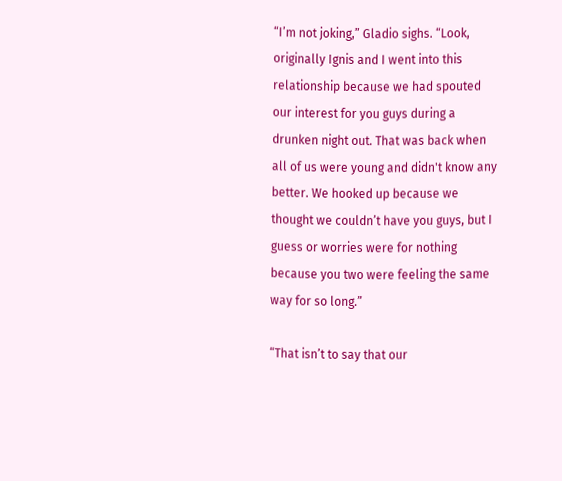“I’m not joking,” Gladio sighs. “Look, originally Ignis and I went into this relationship because we had spouted our interest for you guys during a drunken night out. That was back when all of us were young and didn't know any better. We hooked up because we thought we couldn’t have you guys, but I guess or worries were for nothing because you two were feeling the same way for so long.”

“That isn’t to say that our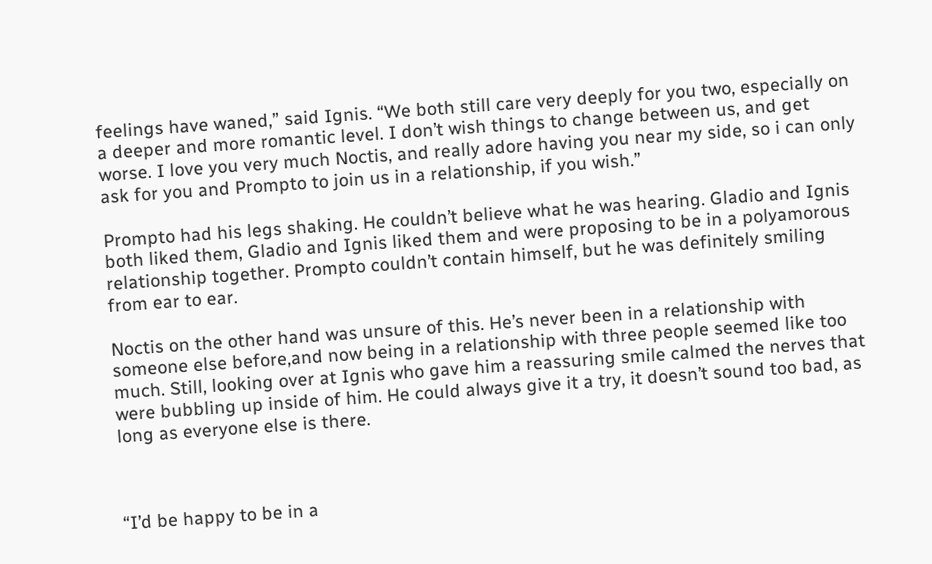feelings have waned,” said Ignis. “We both still care very deeply for you two, especially on a deeper and more romantic level. I don’t wish things to change between us, and get worse. I love you very much Noctis, and really adore having you near my side, so i can only ask for you and Prompto to join us in a relationship, if you wish.”

Prompto had his legs shaking. He couldn’t believe what he was hearing. Gladio and Ignis both liked them, Gladio and Ignis liked them and were proposing to be in a polyamorous relationship together. Prompto couldn’t contain himself, but he was definitely smiling from ear to ear.

Noctis on the other hand was unsure of this. He’s never been in a relationship with someone else before,and now being in a relationship with three people seemed like too much. Still, looking over at Ignis who gave him a reassuring smile calmed the nerves that were bubbling up inside of him. He could always give it a try, it doesn’t sound too bad, as long as everyone else is there.



“I’d be happy to be in a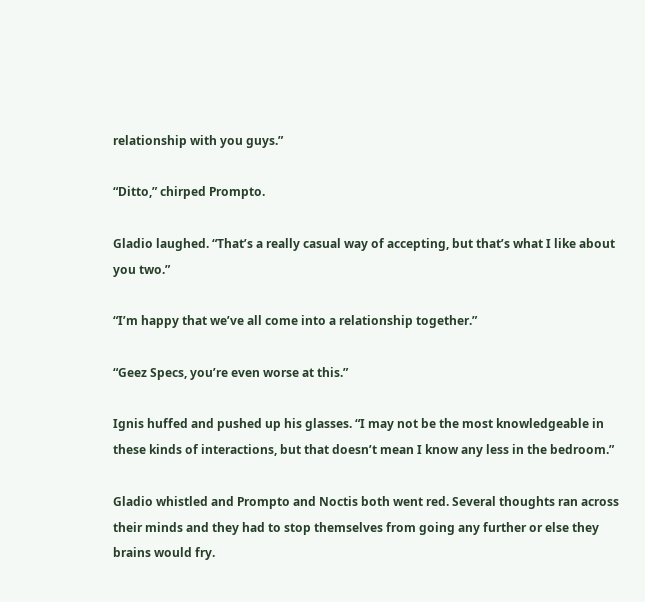relationship with you guys.”

“Ditto,” chirped Prompto.

Gladio laughed. “That’s a really casual way of accepting, but that’s what I like about you two.”

“I’m happy that we’ve all come into a relationship together.”

“Geez Specs, you’re even worse at this.”

Ignis huffed and pushed up his glasses. “I may not be the most knowledgeable in these kinds of interactions, but that doesn’t mean I know any less in the bedroom.”

Gladio whistled and Prompto and Noctis both went red. Several thoughts ran across their minds and they had to stop themselves from going any further or else they brains would fry.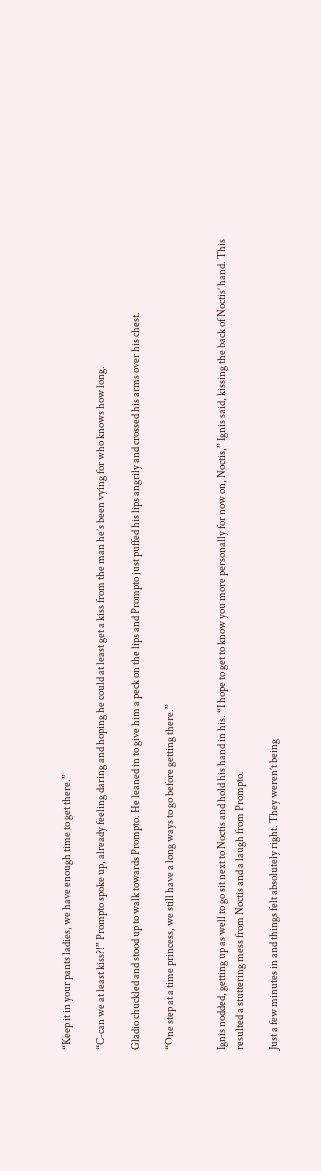“Keep it in your pants ladies, we have enough time to get there.”

“C-can we at least kiss?!” Prompto spoke up, already feeling daring and hoping he could at least get a kiss from the man he’s been vying for who knows how long.

Gladio chuckled and stood up to walk towards Prompto. He leaned in to give him a peck on the lips and Prompto just puffed his lips angrily and crossed his arms over his chest.

“One step at a time princess, we still have a long ways to go before getting there.”


Ignis nodded, getting up as well to go sit next to Noctis and hold his hand in his. “I hope to get to know you more personally for now on, Noctis,” Ignis said, kissing the back of Noctis’ hand. This resulted a stuttering mess from Noctis and a laugh from Prompto.

Just a few minutes in and things felt absolutely right. They weren’t being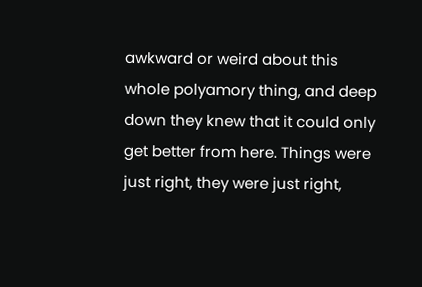awkward or weird about this whole polyamory thing, and deep down they knew that it could only get better from here. Things were just right, they were just right,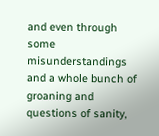and even through some misunderstandings and a whole bunch of groaning and questions of sanity,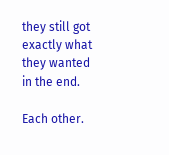they still got exactly what they wanted in the end.

Each other.